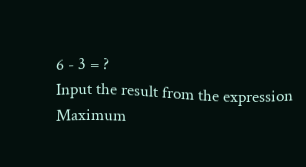6 - 3 = ?
Input the result from the expression
Maximum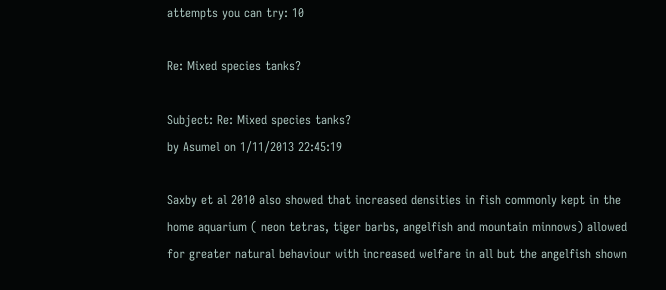attempts you can try: 10

Re: Mixed species tanks?

Subject: Re: Mixed species tanks?
by Asumel on 1/11/2013 22:45:19

Saxby et al 2010 also showed that increased densities in fish commonly kept in the home aquarium ( neon tetras, tiger barbs, angelfish and mountain minnows) allowed for greater natural behaviour with increased welfare in all but the angelfish shown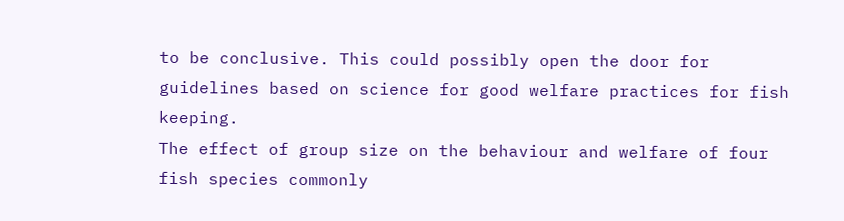to be conclusive. This could possibly open the door for guidelines based on science for good welfare practices for fish keeping.
The effect of group size on the behaviour and welfare of four fish species commonly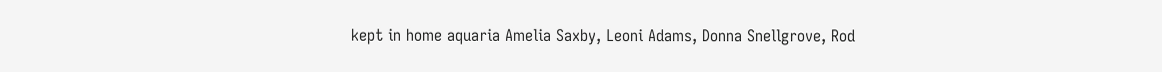kept in home aquaria Amelia Saxby, Leoni Adams, Donna Snellgrove, Rod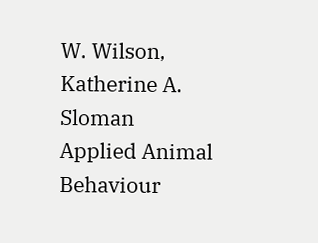W. Wilson, Katherine A. Sloman
Applied Animal Behaviour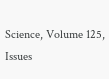Science, Volume 125, Issues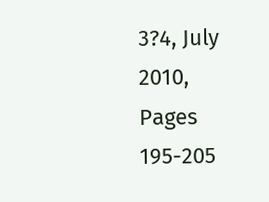3?4, July 2010, Pages 195-205